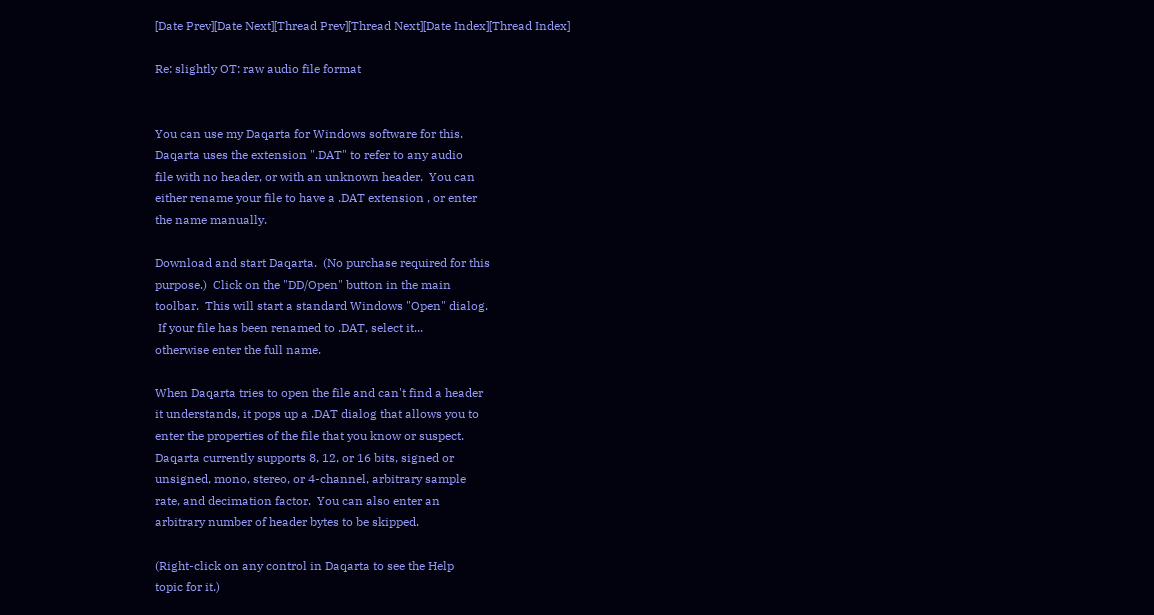[Date Prev][Date Next][Thread Prev][Thread Next][Date Index][Thread Index]

Re: slightly OT: raw audio file format


You can use my Daqarta for Windows software for this.
Daqarta uses the extension ".DAT" to refer to any audio
file with no header, or with an unknown header.  You can
either rename your file to have a .DAT extension , or enter
the name manually.

Download and start Daqarta.  (No purchase required for this
purpose.)  Click on the "DD/Open" button in the main
toolbar.  This will start a standard Windows "Open" dialog.
 If your file has been renamed to .DAT, select it...
otherwise enter the full name.

When Daqarta tries to open the file and can't find a header
it understands, it pops up a .DAT dialog that allows you to
enter the properties of the file that you know or suspect.
Daqarta currently supports 8, 12, or 16 bits, signed or
unsigned, mono, stereo, or 4-channel, arbitrary sample
rate, and decimation factor.  You can also enter an
arbitrary number of header bytes to be skipped.

(Right-click on any control in Daqarta to see the Help
topic for it.)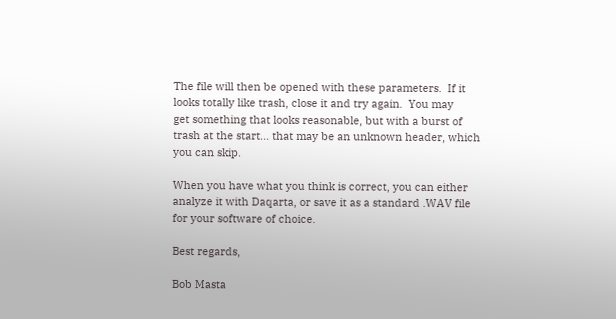The file will then be opened with these parameters.  If it
looks totally like trash, close it and try again.  You may
get something that looks reasonable, but with a burst of
trash at the start... that may be an unknown header, which
you can skip.

When you have what you think is correct, you can either
analyze it with Daqarta, or save it as a standard .WAV file
for your software of choice.

Best regards,

Bob Masta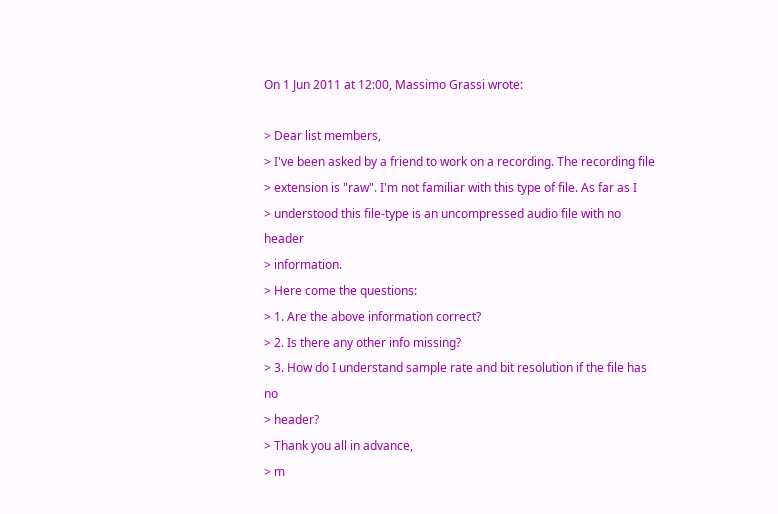On 1 Jun 2011 at 12:00, Massimo Grassi wrote:

> Dear list members,
> I've been asked by a friend to work on a recording. The recording file
> extension is "raw". I'm not familiar with this type of file. As far as I
> understood this file-type is an uncompressed audio file with no header
> information.
> Here come the questions:
> 1. Are the above information correct?
> 2. Is there any other info missing?
> 3. How do I understand sample rate and bit resolution if the file has no
> header?
> Thank you all in advance,
> m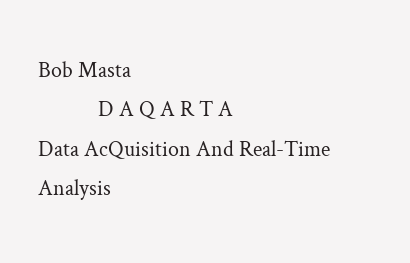Bob Masta
            D A Q A R T A
Data AcQuisition And Real-Time Analysis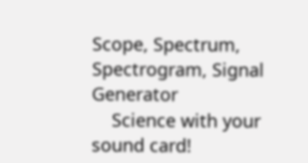Scope, Spectrum, Spectrogram, Signal Generator
    Science with your sound card!